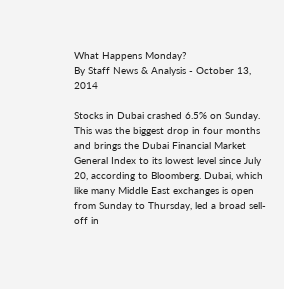What Happens Monday?
By Staff News & Analysis - October 13, 2014

Stocks in Dubai crashed 6.5% on Sunday. This was the biggest drop in four months and brings the Dubai Financial Market General Index to its lowest level since July 20, according to Bloomberg. Dubai, which like many Middle East exchanges is open from Sunday to Thursday, led a broad sell-off in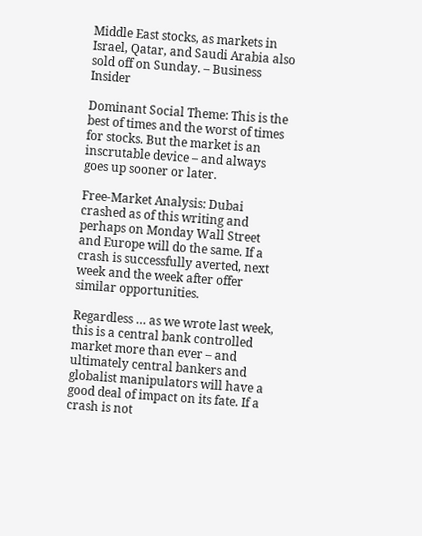Middle East stocks, as markets in Israel, Qatar, and Saudi Arabia also sold off on Sunday. – Business Insider

Dominant Social Theme: This is the best of times and the worst of times for stocks. But the market is an inscrutable device – and always goes up sooner or later.

Free-Market Analysis: Dubai crashed as of this writing and perhaps on Monday Wall Street and Europe will do the same. If a crash is successfully averted, next week and the week after offer similar opportunities.

Regardless … as we wrote last week, this is a central bank controlled market more than ever – and ultimately central bankers and globalist manipulators will have a good deal of impact on its fate. If a crash is not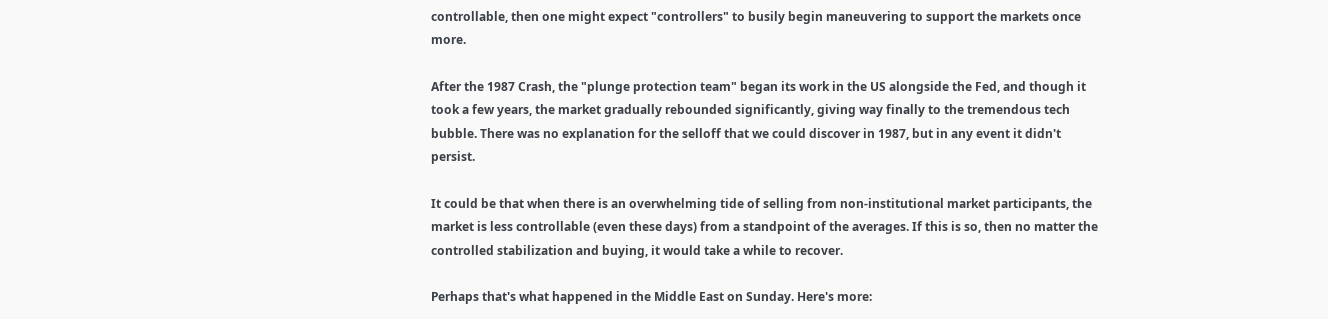controllable, then one might expect "controllers" to busily begin maneuvering to support the markets once more.

After the 1987 Crash, the "plunge protection team" began its work in the US alongside the Fed, and though it took a few years, the market gradually rebounded significantly, giving way finally to the tremendous tech bubble. There was no explanation for the selloff that we could discover in 1987, but in any event it didn't persist.

It could be that when there is an overwhelming tide of selling from non-institutional market participants, the market is less controllable (even these days) from a standpoint of the averages. If this is so, then no matter the controlled stabilization and buying, it would take a while to recover.

Perhaps that's what happened in the Middle East on Sunday. Here's more: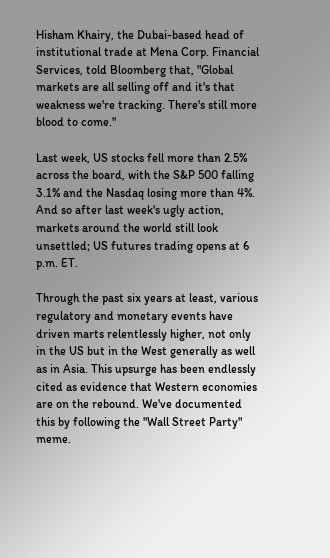Hisham Khairy, the Dubai-based head of institutional trade at Mena Corp. Financial Services, told Bloomberg that, "Global markets are all selling off and it's that weakness we're tracking. There's still more blood to come."

Last week, US stocks fell more than 2.5% across the board, with the S&P 500 falling 3.1% and the Nasdaq losing more than 4%. And so after last week's ugly action, markets around the world still look unsettled; US futures trading opens at 6 p.m. ET.

Through the past six years at least, various regulatory and monetary events have driven marts relentlessly higher, not only in the US but in the West generally as well as in Asia. This upsurge has been endlessly cited as evidence that Western economies are on the rebound. We've documented this by following the "Wall Street Party" meme.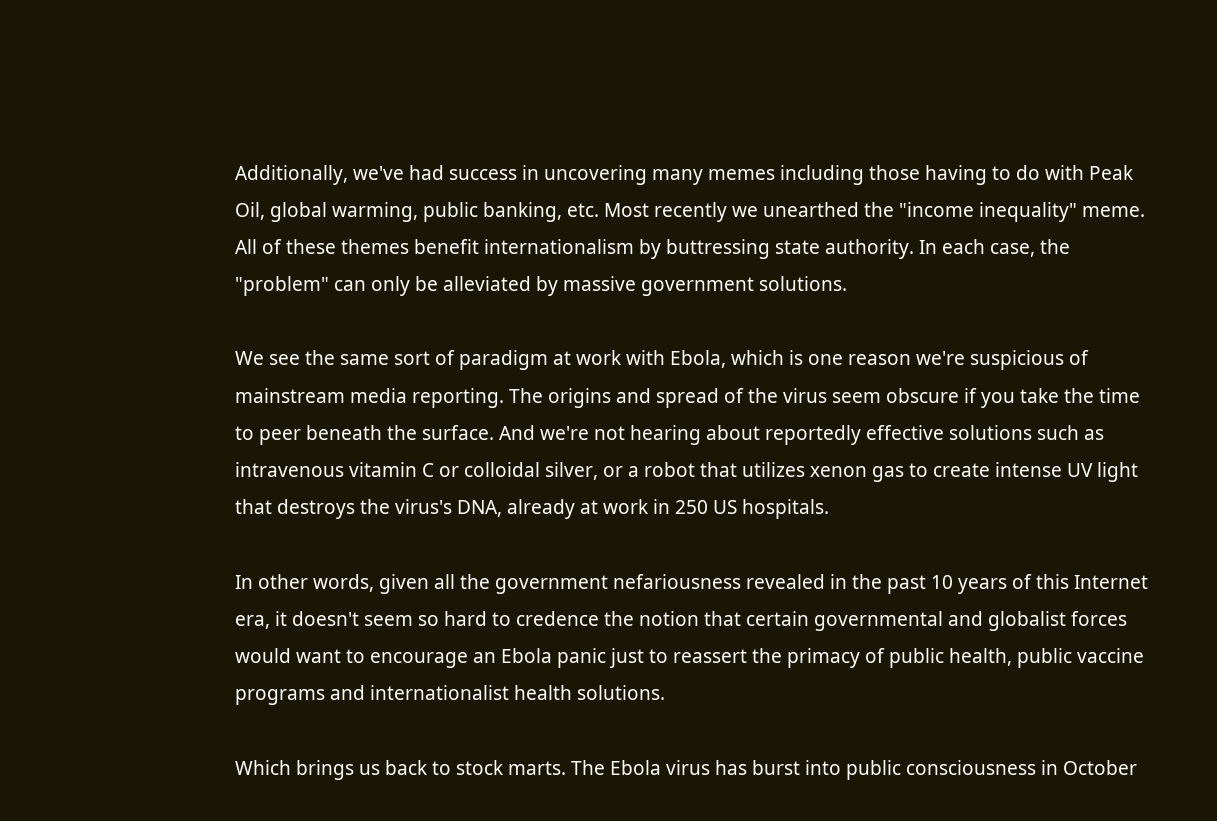Additionally, we've had success in uncovering many memes including those having to do with Peak Oil, global warming, public banking, etc. Most recently we unearthed the "income inequality" meme. All of these themes benefit internationalism by buttressing state authority. In each case, the "problem" can only be alleviated by massive government solutions.

We see the same sort of paradigm at work with Ebola, which is one reason we're suspicious of mainstream media reporting. The origins and spread of the virus seem obscure if you take the time to peer beneath the surface. And we're not hearing about reportedly effective solutions such as intravenous vitamin C or colloidal silver, or a robot that utilizes xenon gas to create intense UV light that destroys the virus's DNA, already at work in 250 US hospitals.

In other words, given all the government nefariousness revealed in the past 10 years of this Internet era, it doesn't seem so hard to credence the notion that certain governmental and globalist forces would want to encourage an Ebola panic just to reassert the primacy of public health, public vaccine programs and internationalist health solutions.

Which brings us back to stock marts. The Ebola virus has burst into public consciousness in October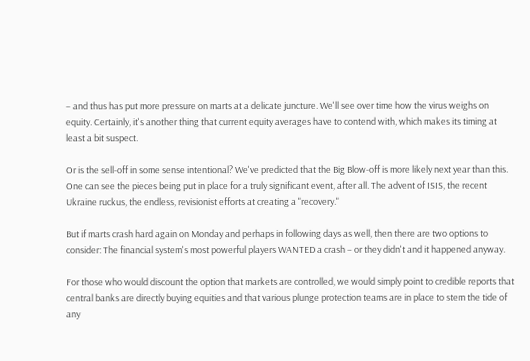– and thus has put more pressure on marts at a delicate juncture. We'll see over time how the virus weighs on equity. Certainly, it's another thing that current equity averages have to contend with, which makes its timing at least a bit suspect.

Or is the sell-off in some sense intentional? We've predicted that the Big Blow-off is more likely next year than this. One can see the pieces being put in place for a truly significant event, after all. The advent of ISIS, the recent Ukraine ruckus, the endless, revisionist efforts at creating a "recovery."

But if marts crash hard again on Monday and perhaps in following days as well, then there are two options to consider: The financial system's most powerful players WANTED a crash – or they didn't and it happened anyway.

For those who would discount the option that markets are controlled, we would simply point to credible reports that central banks are directly buying equities and that various plunge protection teams are in place to stem the tide of any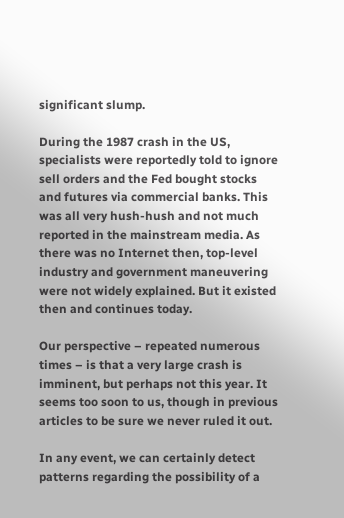significant slump.

During the 1987 crash in the US, specialists were reportedly told to ignore sell orders and the Fed bought stocks and futures via commercial banks. This was all very hush-hush and not much reported in the mainstream media. As there was no Internet then, top-level industry and government maneuvering were not widely explained. But it existed then and continues today.

Our perspective – repeated numerous times – is that a very large crash is imminent, but perhaps not this year. It seems too soon to us, though in previous articles to be sure we never ruled it out.

In any event, we can certainly detect patterns regarding the possibility of a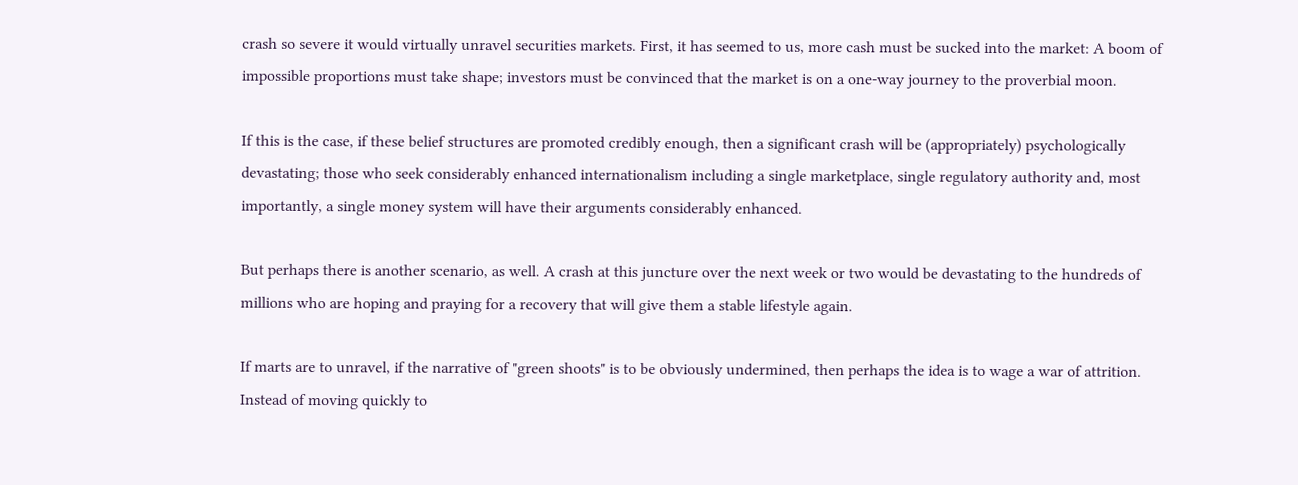crash so severe it would virtually unravel securities markets. First, it has seemed to us, more cash must be sucked into the market: A boom of impossible proportions must take shape; investors must be convinced that the market is on a one-way journey to the proverbial moon.

If this is the case, if these belief structures are promoted credibly enough, then a significant crash will be (appropriately) psychologically devastating; those who seek considerably enhanced internationalism including a single marketplace, single regulatory authority and, most importantly, a single money system will have their arguments considerably enhanced.

But perhaps there is another scenario, as well. A crash at this juncture over the next week or two would be devastating to the hundreds of millions who are hoping and praying for a recovery that will give them a stable lifestyle again.

If marts are to unravel, if the narrative of "green shoots" is to be obviously undermined, then perhaps the idea is to wage a war of attrition. Instead of moving quickly to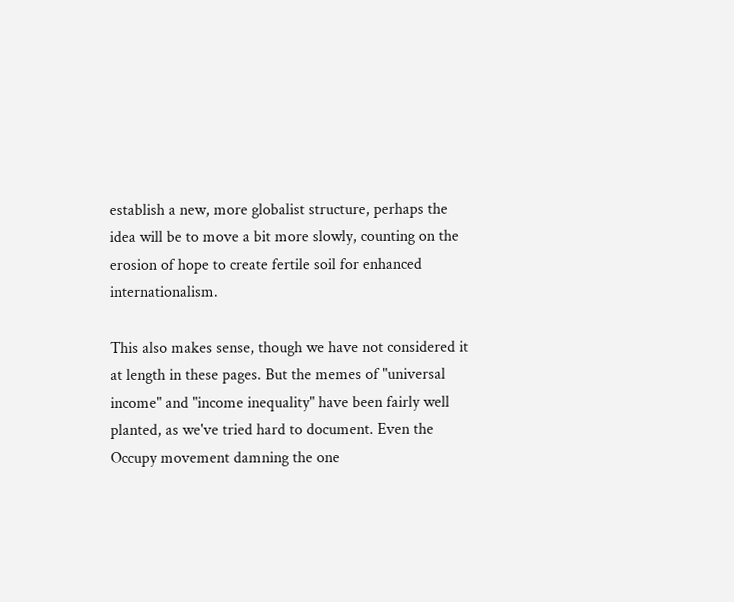establish a new, more globalist structure, perhaps the idea will be to move a bit more slowly, counting on the erosion of hope to create fertile soil for enhanced internationalism.

This also makes sense, though we have not considered it at length in these pages. But the memes of "universal income" and "income inequality" have been fairly well planted, as we've tried hard to document. Even the Occupy movement damning the one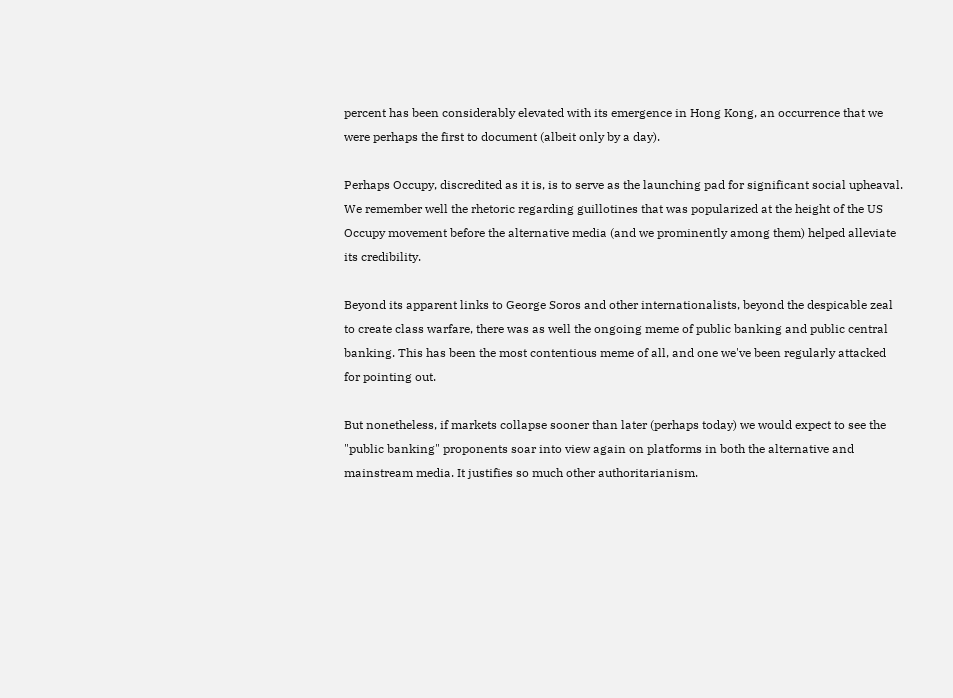percent has been considerably elevated with its emergence in Hong Kong, an occurrence that we were perhaps the first to document (albeit only by a day).

Perhaps Occupy, discredited as it is, is to serve as the launching pad for significant social upheaval. We remember well the rhetoric regarding guillotines that was popularized at the height of the US Occupy movement before the alternative media (and we prominently among them) helped alleviate its credibility.

Beyond its apparent links to George Soros and other internationalists, beyond the despicable zeal to create class warfare, there was as well the ongoing meme of public banking and public central banking. This has been the most contentious meme of all, and one we've been regularly attacked for pointing out.

But nonetheless, if markets collapse sooner than later (perhaps today) we would expect to see the "public banking" proponents soar into view again on platforms in both the alternative and mainstream media. It justifies so much other authoritarianism.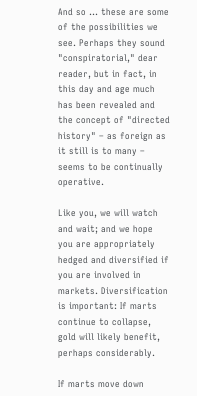And so … these are some of the possibilities we see. Perhaps they sound "conspiratorial," dear reader, but in fact, in this day and age much has been revealed and the concept of "directed history" – as foreign as it still is to many – seems to be continually operative.

Like you, we will watch and wait; and we hope you are appropriately hedged and diversified if you are involved in markets. Diversification is important: If marts continue to collapse, gold will likely benefit, perhaps considerably.

If marts move down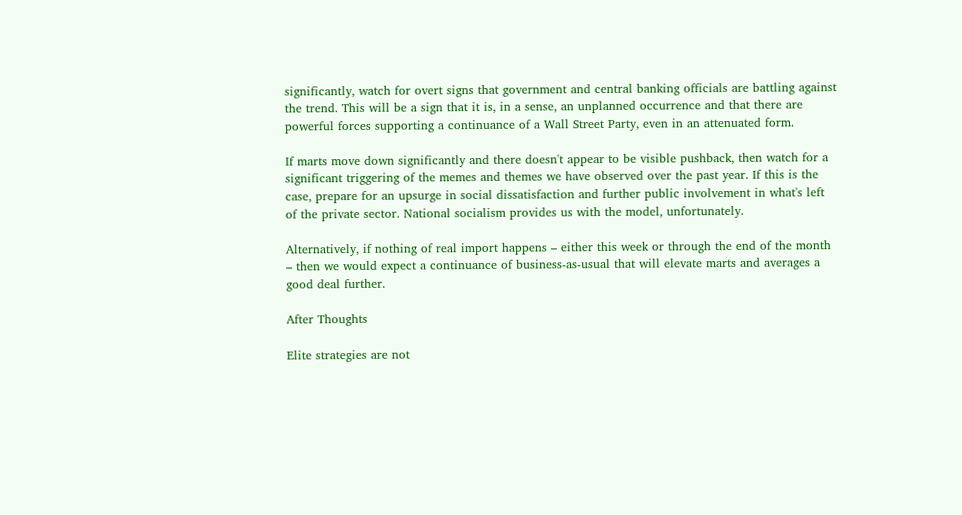significantly, watch for overt signs that government and central banking officials are battling against the trend. This will be a sign that it is, in a sense, an unplanned occurrence and that there are powerful forces supporting a continuance of a Wall Street Party, even in an attenuated form.

If marts move down significantly and there doesn't appear to be visible pushback, then watch for a significant triggering of the memes and themes we have observed over the past year. If this is the case, prepare for an upsurge in social dissatisfaction and further public involvement in what's left of the private sector. National socialism provides us with the model, unfortunately.

Alternatively, if nothing of real import happens – either this week or through the end of the month – then we would expect a continuance of business-as-usual that will elevate marts and averages a good deal further.

After Thoughts

Elite strategies are not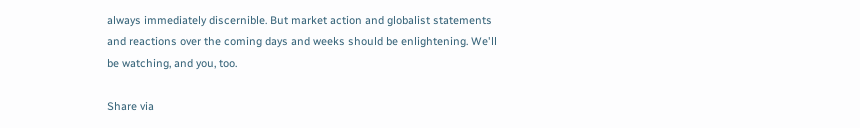always immediately discernible. But market action and globalist statements and reactions over the coming days and weeks should be enlightening. We'll be watching, and you, too.

Share via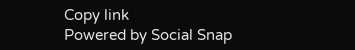Copy link
Powered by Social Snap